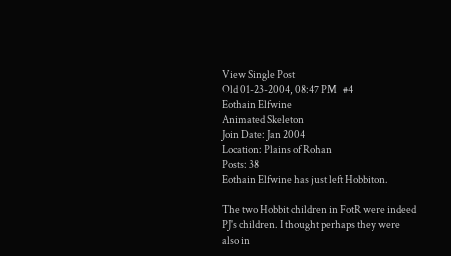View Single Post
Old 01-23-2004, 08:47 PM   #4
Eothain Elfwine
Animated Skeleton
Join Date: Jan 2004
Location: Plains of Rohan
Posts: 38
Eothain Elfwine has just left Hobbiton.

The two Hobbit children in FotR were indeed PJ's children. I thought perhaps they were also in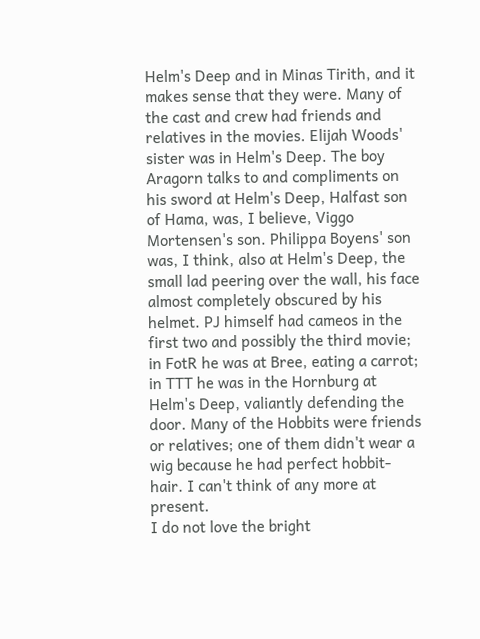Helm's Deep and in Minas Tirith, and it makes sense that they were. Many of the cast and crew had friends and relatives in the movies. Elijah Woods' sister was in Helm's Deep. The boy Aragorn talks to and compliments on his sword at Helm's Deep, Halfast son of Hama, was, I believe, Viggo Mortensen's son. Philippa Boyens' son was, I think, also at Helm's Deep, the small lad peering over the wall, his face almost completely obscured by his helmet. PJ himself had cameos in the first two and possibly the third movie; in FotR he was at Bree, eating a carrot; in TTT he was in the Hornburg at Helm's Deep, valiantly defending the door. Many of the Hobbits were friends or relatives; one of them didn't wear a wig because he had perfect hobbit-hair. I can't think of any more at present.
I do not love the bright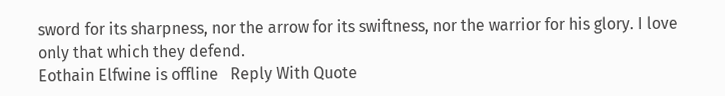sword for its sharpness, nor the arrow for its swiftness, nor the warrior for his glory. I love only that which they defend.
Eothain Elfwine is offline   Reply With Quote